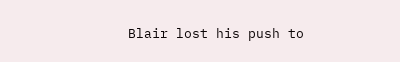Blair lost his push to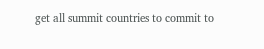get all summit countries to commit to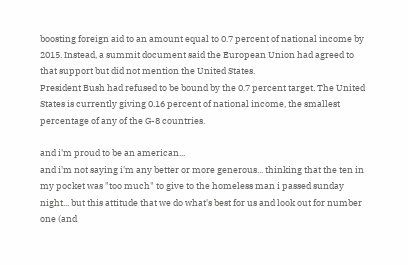boosting foreign aid to an amount equal to 0.7 percent of national income by 2015. Instead, a summit document said the European Union had agreed to that support but did not mention the United States.
President Bush had refused to be bound by the 0.7 percent target. The United States is currently giving 0.16 percent of national income, the smallest percentage of any of the G-8 countries.

and i'm proud to be an american...
and i'm not saying i'm any better or more generous... thinking that the ten in my pocket was "too much" to give to the homeless man i passed sunday night... but this attitude that we do what's best for us and look out for number one (and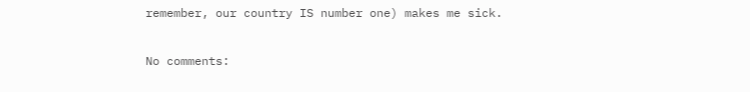remember, our country IS number one) makes me sick.

No comments: